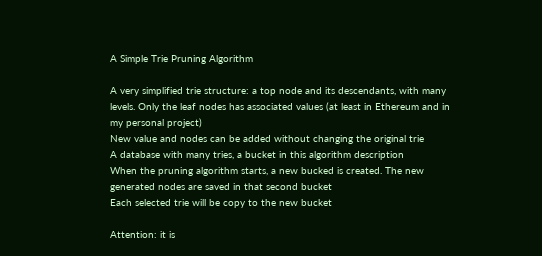A Simple Trie Pruning Algorithm

A very simplified trie structure: a top node and its descendants, with many levels. Only the leaf nodes has associated values (at least in Ethereum and in my personal project)
New value and nodes can be added without changing the original trie
A database with many tries, a bucket in this algorithm description
When the pruning algorithm starts, a new bucked is created. The new generated nodes are saved in that second bucket
Each selected trie will be copy to the new bucket

Attention: it is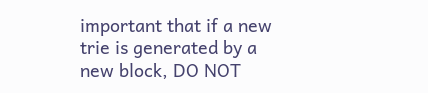important that if a new trie is generated by a new block, DO NOT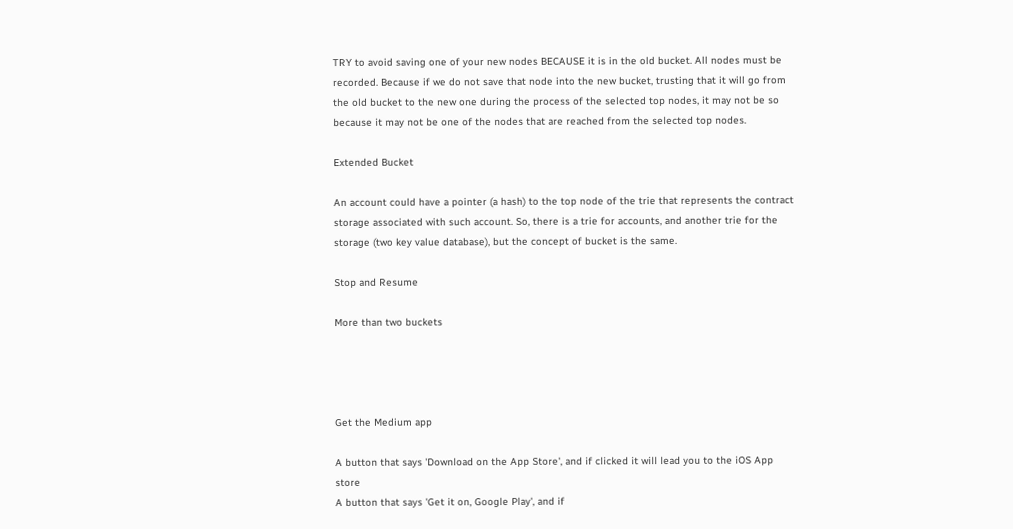TRY to avoid saving one of your new nodes BECAUSE it is in the old bucket. All nodes must be recorded. Because if we do not save that node into the new bucket, trusting that it will go from the old bucket to the new one during the process of the selected top nodes, it may not be so because it may not be one of the nodes that are reached from the selected top nodes.

Extended Bucket

An account could have a pointer (a hash) to the top node of the trie that represents the contract storage associated with such account. So, there is a trie for accounts, and another trie for the storage (two key value database), but the concept of bucket is the same.

Stop and Resume

More than two buckets




Get the Medium app

A button that says 'Download on the App Store', and if clicked it will lead you to the iOS App store
A button that says 'Get it on, Google Play', and if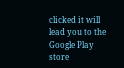clicked it will lead you to the Google Play store